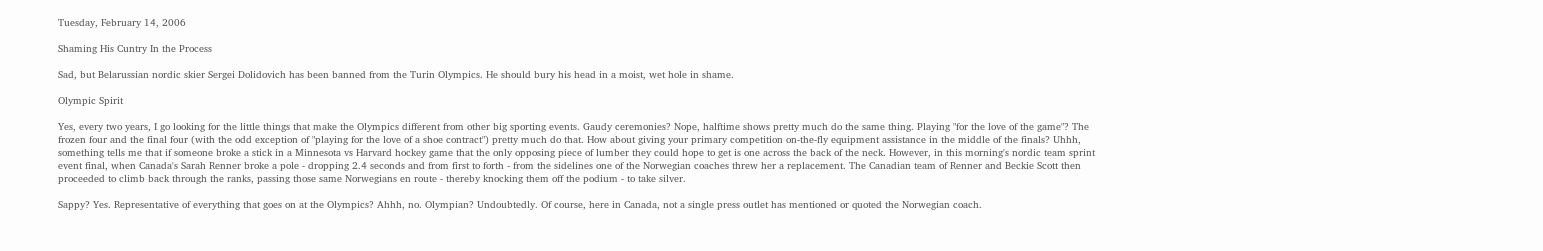Tuesday, February 14, 2006

Shaming His Cuntry In the Process

Sad, but Belarussian nordic skier Sergei Dolidovich has been banned from the Turin Olympics. He should bury his head in a moist, wet hole in shame.

Olympic Spirit

Yes, every two years, I go looking for the little things that make the Olympics different from other big sporting events. Gaudy ceremonies? Nope, halftime shows pretty much do the same thing. Playing "for the love of the game"? The frozen four and the final four (with the odd exception of "playing for the love of a shoe contract") pretty much do that. How about giving your primary competition on-the-fly equipment assistance in the middle of the finals? Uhhh, something tells me that if someone broke a stick in a Minnesota vs Harvard hockey game that the only opposing piece of lumber they could hope to get is one across the back of the neck. However, in this morning's nordic team sprint event final, when Canada's Sarah Renner broke a pole - dropping 2.4 seconds and from first to forth - from the sidelines one of the Norwegian coaches threw her a replacement. The Canadian team of Renner and Beckie Scott then proceeded to climb back through the ranks, passing those same Norwegians en route - thereby knocking them off the podium - to take silver.

Sappy? Yes. Representative of everything that goes on at the Olympics? Ahhh, no. Olympian? Undoubtedly. Of course, here in Canada, not a single press outlet has mentioned or quoted the Norwegian coach.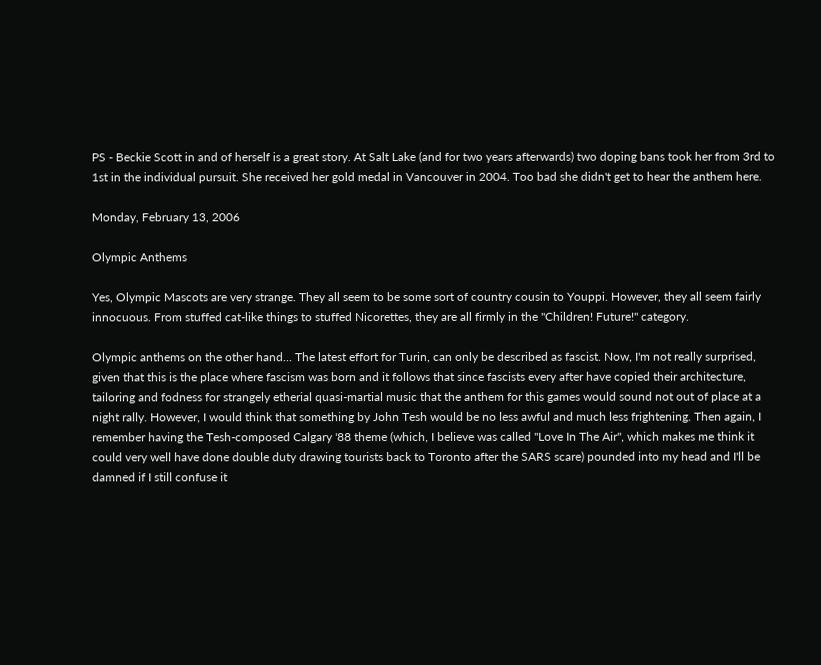PS - Beckie Scott in and of herself is a great story. At Salt Lake (and for two years afterwards) two doping bans took her from 3rd to 1st in the individual pursuit. She received her gold medal in Vancouver in 2004. Too bad she didn't get to hear the anthem here.

Monday, February 13, 2006

Olympic Anthems

Yes, Olympic Mascots are very strange. They all seem to be some sort of country cousin to Youppi. However, they all seem fairly innocuous. From stuffed cat-like things to stuffed Nicorettes, they are all firmly in the "Children! Future!" category.

Olympic anthems on the other hand... The latest effort for Turin, can only be described as fascist. Now, I'm not really surprised, given that this is the place where fascism was born and it follows that since fascists every after have copied their architecture, tailoring and fodness for strangely etherial quasi-martial music that the anthem for this games would sound not out of place at a night rally. However, I would think that something by John Tesh would be no less awful and much less frightening. Then again, I remember having the Tesh-composed Calgary '88 theme (which, I believe was called "Love In The Air", which makes me think it could very well have done double duty drawing tourists back to Toronto after the SARS scare) pounded into my head and I'll be damned if I still confuse it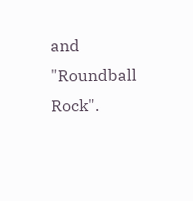and "Roundball Rock".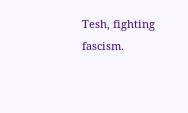Tesh, fighting fascism.